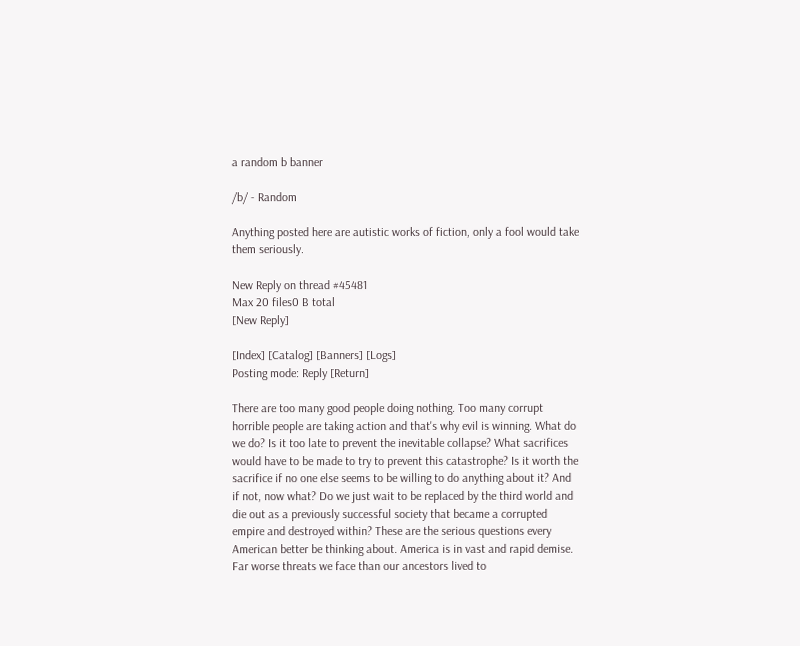a random b banner

/b/ - Random

Anything posted here are autistic works of fiction, only a fool would take them seriously.

New Reply on thread #45481
Max 20 files0 B total
[New Reply]

[Index] [Catalog] [Banners] [Logs]
Posting mode: Reply [Return]

There are too many good people doing nothing. Too many corrupt horrible people are taking action and that's why evil is winning. What do we do? Is it too late to prevent the inevitable collapse? What sacrifices would have to be made to try to prevent this catastrophe? Is it worth the sacrifice if no one else seems to be willing to do anything about it? And if not, now what? Do we just wait to be replaced by the third world and die out as a previously successful society that became a corrupted empire and destroyed within? These are the serious questions every American better be thinking about. America is in vast and rapid demise. Far worse threats we face than our ancestors lived to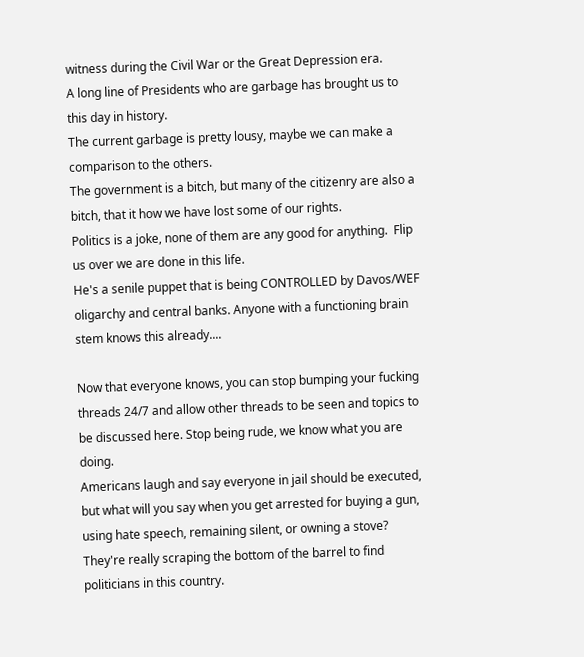witness during the Civil War or the Great Depression era.
A long line of Presidents who are garbage has brought us to this day in history.
The current garbage is pretty lousy, maybe we can make a comparison to the others.
The government is a bitch, but many of the citizenry are also a bitch, that it how we have lost some of our rights.
Politics is a joke, none of them are any good for anything.  Flip us over we are done in this life.
He's a senile puppet that is being CONTROLLED by Davos/WEF oligarchy and central banks. Anyone with a functioning brain stem knows this already....

Now that everyone knows, you can stop bumping your fucking threads 24/7 and allow other threads to be seen and topics to be discussed here. Stop being rude, we know what you are doing.
Americans laugh and say everyone in jail should be executed, but what will you say when you get arrested for buying a gun, using hate speech, remaining silent, or owning a stove?
They're really scraping the bottom of the barrel to find politicians in this country.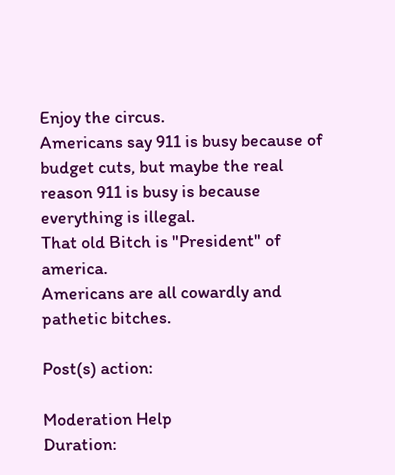Enjoy the circus.
Americans say 911 is busy because of budget cuts, but maybe the real reason 911 is busy is because everything is illegal.
That old Bitch is "President" of america.
Americans are all cowardly and pathetic bitches.

Post(s) action:

Moderation Help
Duration: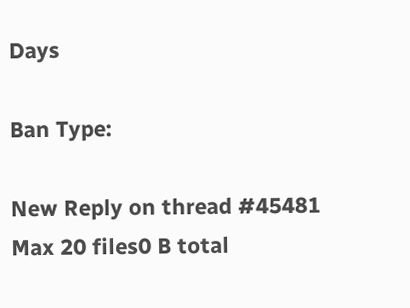Days

Ban Type:

New Reply on thread #45481
Max 20 files0 B total